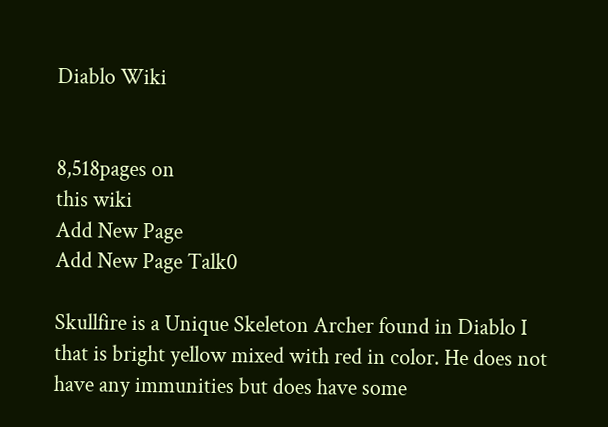Diablo Wiki


8,518pages on
this wiki
Add New Page
Add New Page Talk0

Skullfire is a Unique Skeleton Archer found in Diablo I that is bright yellow mixed with red in color. He does not have any immunities but does have some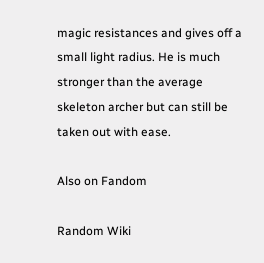magic resistances and gives off a small light radius. He is much stronger than the average skeleton archer but can still be taken out with ease.

Also on Fandom

Random Wiki